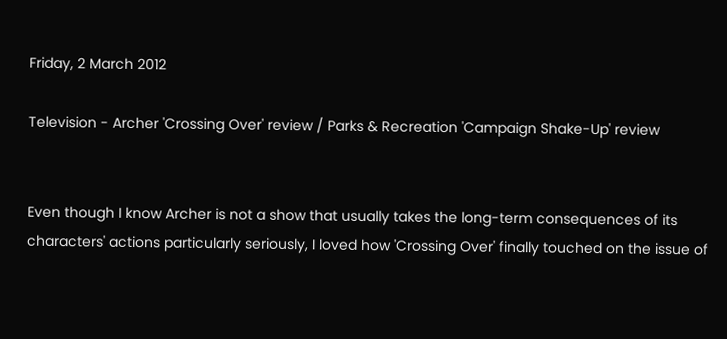Friday, 2 March 2012

Television - Archer 'Crossing Over' review / Parks & Recreation 'Campaign Shake-Up' review


Even though I know Archer is not a show that usually takes the long-term consequences of its characters' actions particularly seriously, I loved how 'Crossing Over' finally touched on the issue of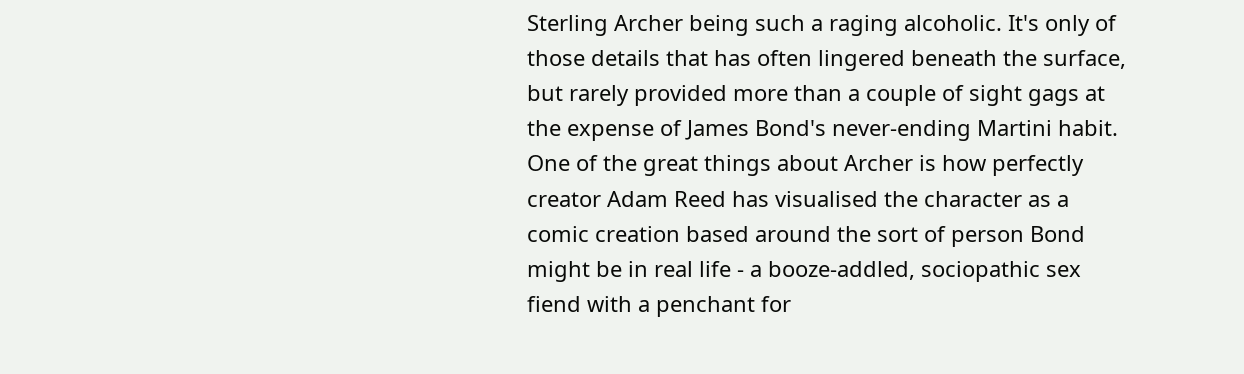Sterling Archer being such a raging alcoholic. It's only of those details that has often lingered beneath the surface, but rarely provided more than a couple of sight gags at the expense of James Bond's never-ending Martini habit. One of the great things about Archer is how perfectly creator Adam Reed has visualised the character as a comic creation based around the sort of person Bond might be in real life - a booze-addled, sociopathic sex fiend with a penchant for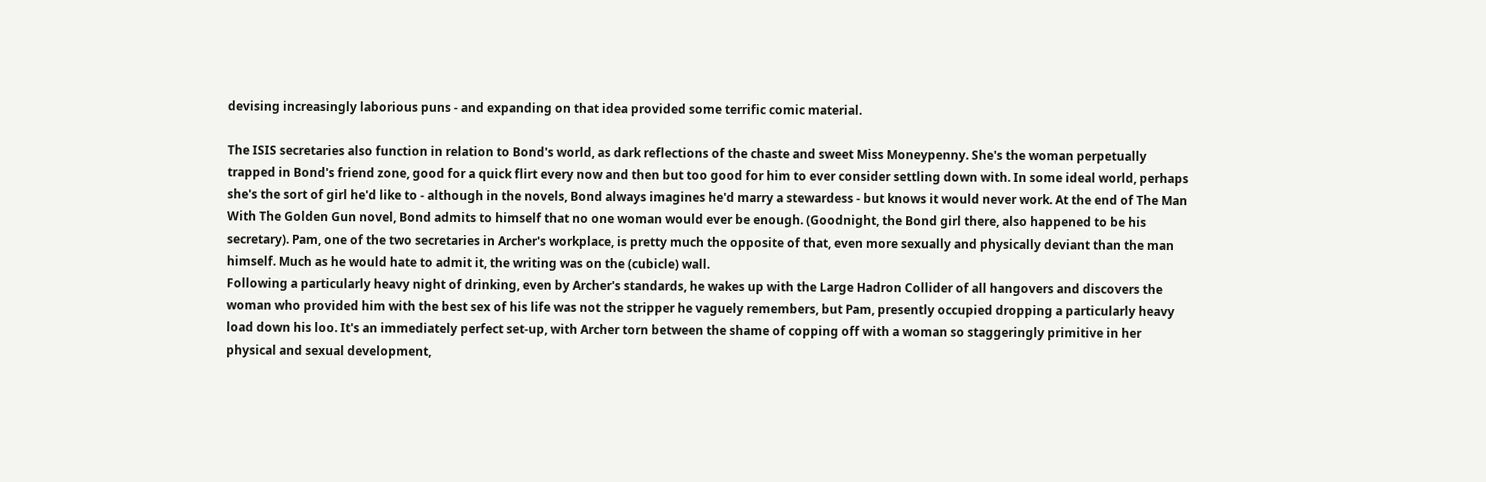devising increasingly laborious puns - and expanding on that idea provided some terrific comic material.

The ISIS secretaries also function in relation to Bond's world, as dark reflections of the chaste and sweet Miss Moneypenny. She's the woman perpetually trapped in Bond's friend zone, good for a quick flirt every now and then but too good for him to ever consider settling down with. In some ideal world, perhaps she's the sort of girl he'd like to - although in the novels, Bond always imagines he'd marry a stewardess - but knows it would never work. At the end of The Man With The Golden Gun novel, Bond admits to himself that no one woman would ever be enough. (Goodnight, the Bond girl there, also happened to be his secretary). Pam, one of the two secretaries in Archer's workplace, is pretty much the opposite of that, even more sexually and physically deviant than the man himself. Much as he would hate to admit it, the writing was on the (cubicle) wall.
Following a particularly heavy night of drinking, even by Archer's standards, he wakes up with the Large Hadron Collider of all hangovers and discovers the woman who provided him with the best sex of his life was not the stripper he vaguely remembers, but Pam, presently occupied dropping a particularly heavy load down his loo. It's an immediately perfect set-up, with Archer torn between the shame of copping off with a woman so staggeringly primitive in her physical and sexual development,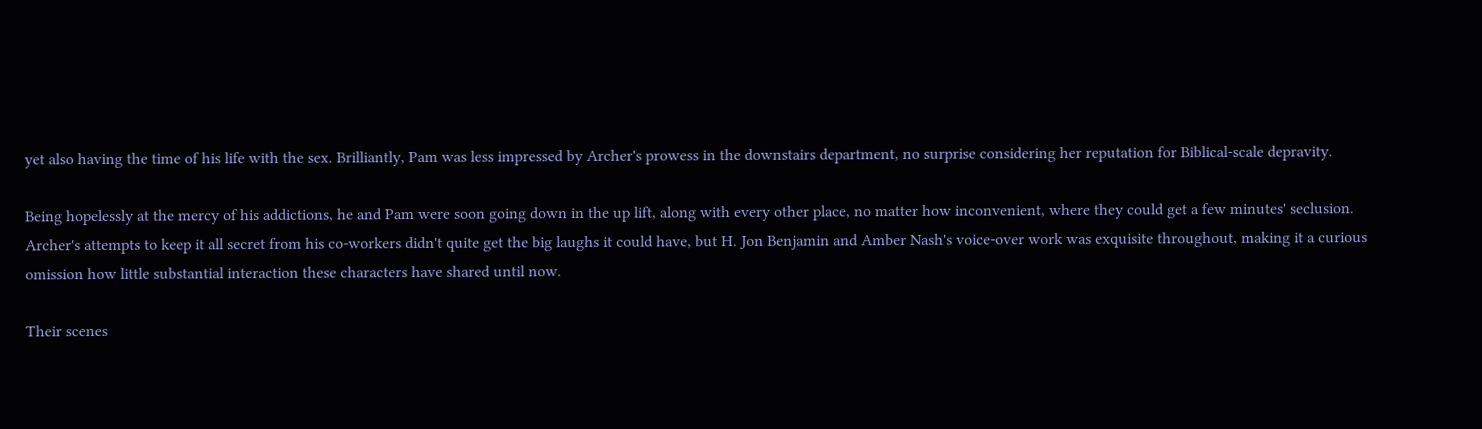yet also having the time of his life with the sex. Brilliantly, Pam was less impressed by Archer's prowess in the downstairs department, no surprise considering her reputation for Biblical-scale depravity.

Being hopelessly at the mercy of his addictions, he and Pam were soon going down in the up lift, along with every other place, no matter how inconvenient, where they could get a few minutes' seclusion. Archer's attempts to keep it all secret from his co-workers didn't quite get the big laughs it could have, but H. Jon Benjamin and Amber Nash's voice-over work was exquisite throughout, making it a curious omission how little substantial interaction these characters have shared until now.

Their scenes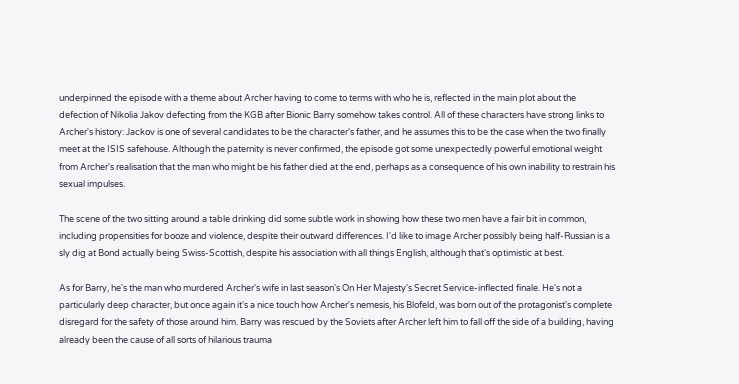underpinned the episode with a theme about Archer having to come to terms with who he is, reflected in the main plot about the defection of Nikolia Jakov defecting from the KGB after Bionic Barry somehow takes control. All of these characters have strong links to Archer's history: Jackov is one of several candidates to be the character's father, and he assumes this to be the case when the two finally meet at the ISIS safehouse. Although the paternity is never confirmed, the episode got some unexpectedly powerful emotional weight from Archer's realisation that the man who might be his father died at the end, perhaps as a consequence of his own inability to restrain his sexual impulses.

The scene of the two sitting around a table drinking did some subtle work in showing how these two men have a fair bit in common, including propensities for booze and violence, despite their outward differences. I'd like to image Archer possibly being half-Russian is a sly dig at Bond actually being Swiss-Scottish, despite his association with all things English, although that's optimistic at best.

As for Barry, he's the man who murdered Archer's wife in last season's On Her Majesty's Secret Service-inflected finale. He's not a particularly deep character, but once again it's a nice touch how Archer's nemesis, his Blofeld, was born out of the protagonist's complete disregard for the safety of those around him. Barry was rescued by the Soviets after Archer left him to fall off the side of a building, having already been the cause of all sorts of hilarious trauma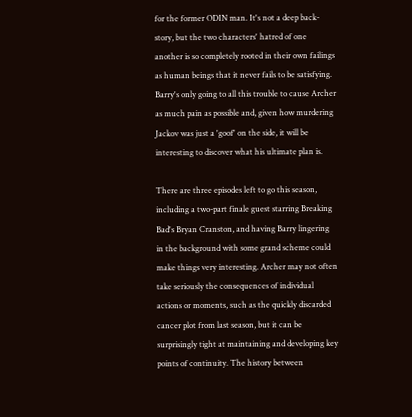for the former ODIN man. It's not a deep back-story, but the two characters' hatred of one another is so completely rooted in their own failings as human beings that it never fails to be satisfying. Barry's only going to all this trouble to cause Archer as much pain as possible and, given how murdering Jackov was just a 'goof' on the side, it will be interesting to discover what his ultimate plan is.

There are three episodes left to go this season, including a two-part finale guest starring Breaking Bad's Bryan Cranston, and having Barry lingering in the background with some grand scheme could make things very interesting. Archer may not often take seriously the consequences of individual actions or moments, such as the quickly discarded cancer plot from last season, but it can be surprisingly tight at maintaining and developing key points of continuity. The history between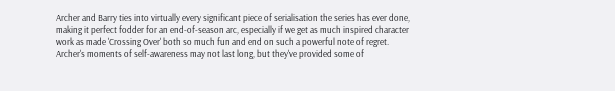Archer and Barry ties into virtually every significant piece of serialisation the series has ever done, making it perfect fodder for an end-of-season arc, especially if we get as much inspired character work as made 'Crossing Over' both so much fun and end on such a powerful note of regret. Archer's moments of self-awareness may not last long, but they've provided some of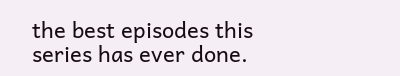the best episodes this series has ever done.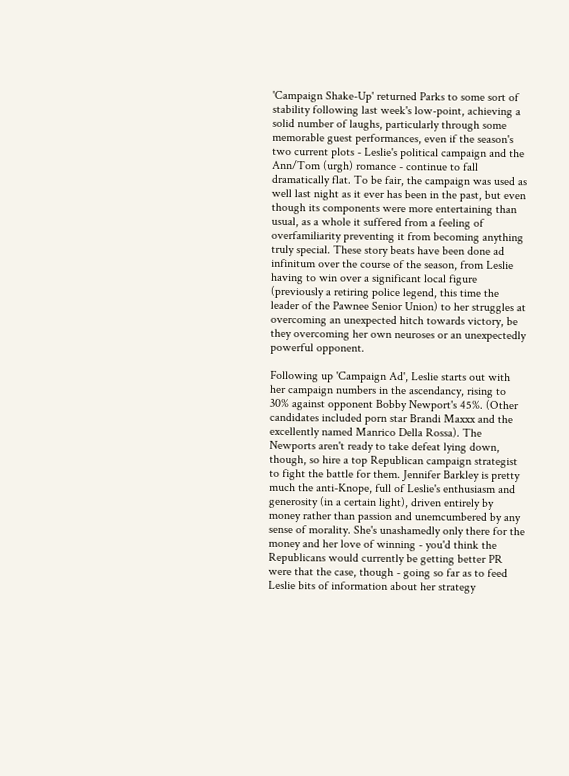'Campaign Shake-Up' returned Parks to some sort of stability following last week's low-point, achieving a solid number of laughs, particularly through some memorable guest performances, even if the season's two current plots - Leslie's political campaign and the Ann/Tom (urgh) romance - continue to fall dramatically flat. To be fair, the campaign was used as well last night as it ever has been in the past, but even though its components were more entertaining than usual, as a whole it suffered from a feeling of overfamiliarity preventing it from becoming anything truly special. These story beats have been done ad infinitum over the course of the season, from Leslie having to win over a significant local figure (previously a retiring police legend, this time the leader of the Pawnee Senior Union) to her struggles at overcoming an unexpected hitch towards victory, be they overcoming her own neuroses or an unexpectedly powerful opponent.

Following up 'Campaign Ad', Leslie starts out with her campaign numbers in the ascendancy, rising to 30% against opponent Bobby Newport's 45%. (Other candidates included porn star Brandi Maxxx and the excellently named Manrico Della Rossa). The Newports aren't ready to take defeat lying down, though, so hire a top Republican campaign strategist to fight the battle for them. Jennifer Barkley is pretty much the anti-Knope, full of Leslie's enthusiasm and generosity (in a certain light), driven entirely by money rather than passion and unemcumbered by any sense of morality. She's unashamedly only there for the money and her love of winning - you'd think the Republicans would currently be getting better PR were that the case, though - going so far as to feed Leslie bits of information about her strategy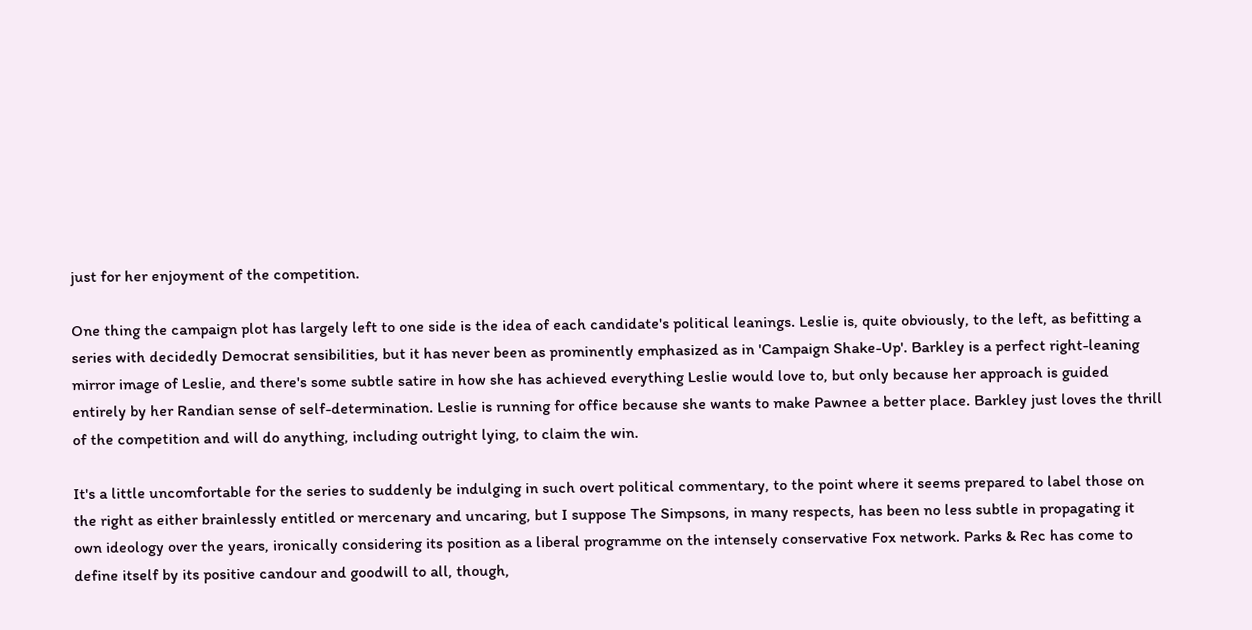just for her enjoyment of the competition.

One thing the campaign plot has largely left to one side is the idea of each candidate's political leanings. Leslie is, quite obviously, to the left, as befitting a series with decidedly Democrat sensibilities, but it has never been as prominently emphasized as in 'Campaign Shake-Up'. Barkley is a perfect right-leaning mirror image of Leslie, and there's some subtle satire in how she has achieved everything Leslie would love to, but only because her approach is guided entirely by her Randian sense of self-determination. Leslie is running for office because she wants to make Pawnee a better place. Barkley just loves the thrill of the competition and will do anything, including outright lying, to claim the win.

It's a little uncomfortable for the series to suddenly be indulging in such overt political commentary, to the point where it seems prepared to label those on the right as either brainlessly entitled or mercenary and uncaring, but I suppose The Simpsons, in many respects, has been no less subtle in propagating it own ideology over the years, ironically considering its position as a liberal programme on the intensely conservative Fox network. Parks & Rec has come to define itself by its positive candour and goodwill to all, though,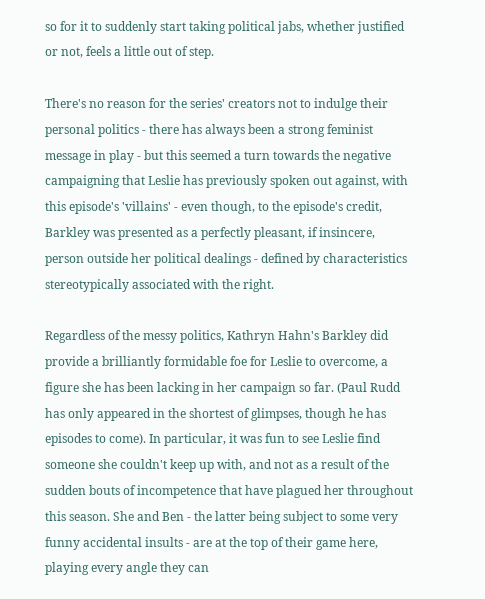so for it to suddenly start taking political jabs, whether justified or not, feels a little out of step.

There's no reason for the series' creators not to indulge their personal politics - there has always been a strong feminist message in play - but this seemed a turn towards the negative campaigning that Leslie has previously spoken out against, with this episode's 'villains' - even though, to the episode's credit, Barkley was presented as a perfectly pleasant, if insincere, person outside her political dealings - defined by characteristics stereotypically associated with the right.

Regardless of the messy politics, Kathryn Hahn's Barkley did provide a brilliantly formidable foe for Leslie to overcome, a figure she has been lacking in her campaign so far. (Paul Rudd has only appeared in the shortest of glimpses, though he has episodes to come). In particular, it was fun to see Leslie find someone she couldn't keep up with, and not as a result of the sudden bouts of incompetence that have plagued her throughout this season. She and Ben - the latter being subject to some very funny accidental insults - are at the top of their game here, playing every angle they can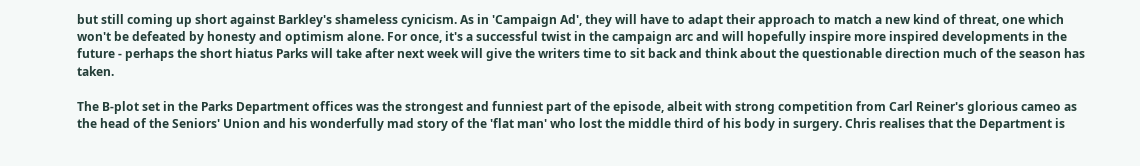but still coming up short against Barkley's shameless cynicism. As in 'Campaign Ad', they will have to adapt their approach to match a new kind of threat, one which won't be defeated by honesty and optimism alone. For once, it's a successful twist in the campaign arc and will hopefully inspire more inspired developments in the future - perhaps the short hiatus Parks will take after next week will give the writers time to sit back and think about the questionable direction much of the season has taken.

The B-plot set in the Parks Department offices was the strongest and funniest part of the episode, albeit with strong competition from Carl Reiner's glorious cameo as the head of the Seniors' Union and his wonderfully mad story of the 'flat man' who lost the middle third of his body in surgery. Chris realises that the Department is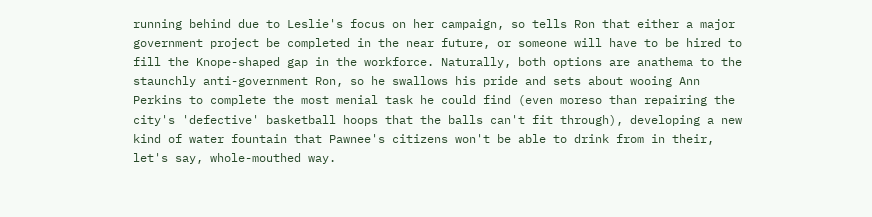running behind due to Leslie's focus on her campaign, so tells Ron that either a major government project be completed in the near future, or someone will have to be hired to fill the Knope-shaped gap in the workforce. Naturally, both options are anathema to the staunchly anti-government Ron, so he swallows his pride and sets about wooing Ann Perkins to complete the most menial task he could find (even moreso than repairing the city's 'defective' basketball hoops that the balls can't fit through), developing a new kind of water fountain that Pawnee's citizens won't be able to drink from in their, let's say, whole-mouthed way.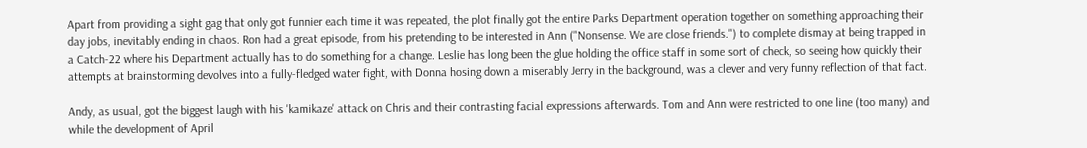Apart from providing a sight gag that only got funnier each time it was repeated, the plot finally got the entire Parks Department operation together on something approaching their day jobs, inevitably ending in chaos. Ron had a great episode, from his pretending to be interested in Ann ("Nonsense. We are close friends.") to complete dismay at being trapped in a Catch-22 where his Department actually has to do something for a change. Leslie has long been the glue holding the office staff in some sort of check, so seeing how quickly their attempts at brainstorming devolves into a fully-fledged water fight, with Donna hosing down a miserably Jerry in the background, was a clever and very funny reflection of that fact.

Andy, as usual, got the biggest laugh with his 'kamikaze' attack on Chris and their contrasting facial expressions afterwards. Tom and Ann were restricted to one line (too many) and while the development of April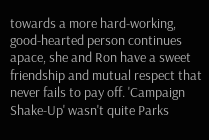towards a more hard-working, good-hearted person continues apace, she and Ron have a sweet friendship and mutual respect that never fails to pay off. 'Campaign Shake-Up' wasn't quite Parks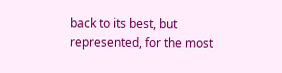back to its best, but represented, for the most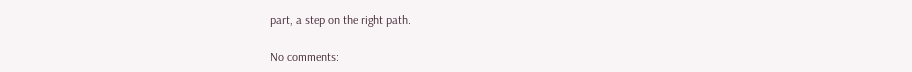part, a step on the right path.

No comments: